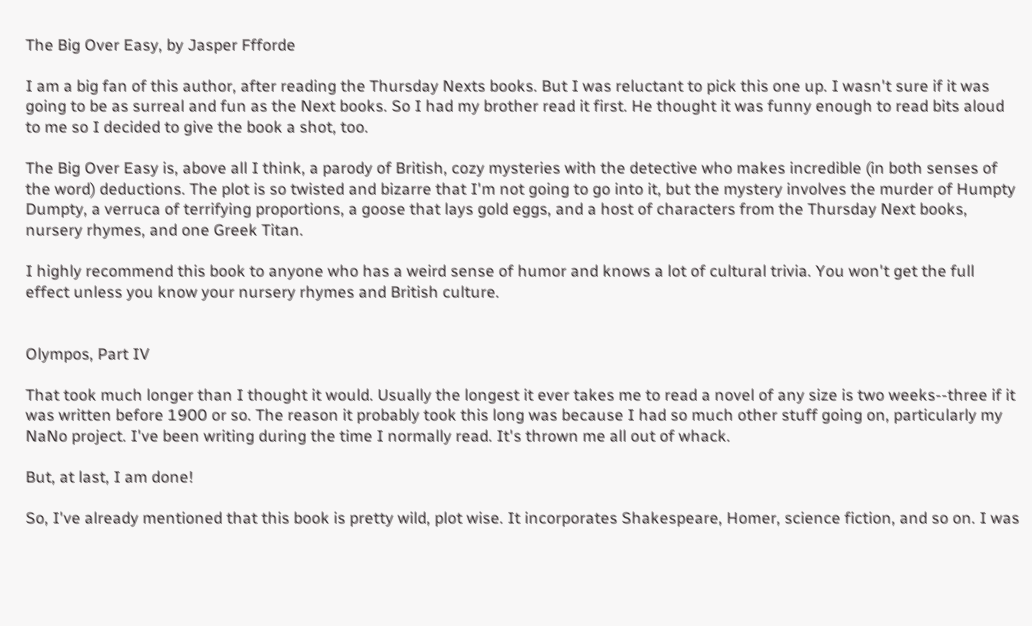The Big Over Easy, by Jasper Ffforde

I am a big fan of this author, after reading the Thursday Nexts books. But I was reluctant to pick this one up. I wasn't sure if it was going to be as surreal and fun as the Next books. So I had my brother read it first. He thought it was funny enough to read bits aloud to me so I decided to give the book a shot, too.

The Big Over Easy is, above all I think, a parody of British, cozy mysteries with the detective who makes incredible (in both senses of the word) deductions. The plot is so twisted and bizarre that I'm not going to go into it, but the mystery involves the murder of Humpty Dumpty, a verruca of terrifying proportions, a goose that lays gold eggs, and a host of characters from the Thursday Next books, nursery rhymes, and one Greek Titan.

I highly recommend this book to anyone who has a weird sense of humor and knows a lot of cultural trivia. You won't get the full effect unless you know your nursery rhymes and British culture.


Olympos, Part IV

That took much longer than I thought it would. Usually the longest it ever takes me to read a novel of any size is two weeks--three if it was written before 1900 or so. The reason it probably took this long was because I had so much other stuff going on, particularly my NaNo project. I've been writing during the time I normally read. It's thrown me all out of whack.

But, at last, I am done!

So, I've already mentioned that this book is pretty wild, plot wise. It incorporates Shakespeare, Homer, science fiction, and so on. I was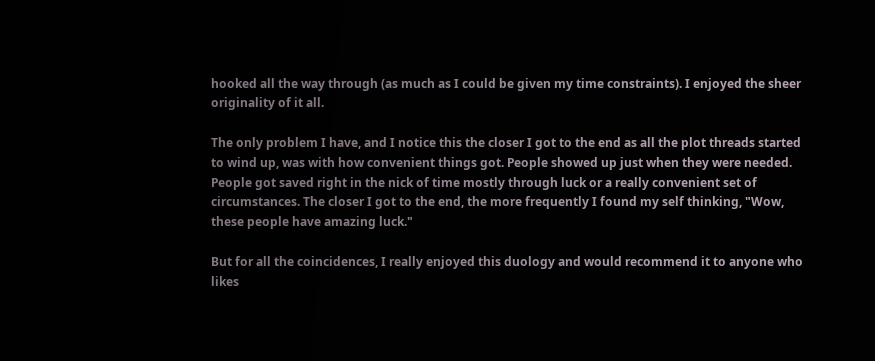hooked all the way through (as much as I could be given my time constraints). I enjoyed the sheer originality of it all.

The only problem I have, and I notice this the closer I got to the end as all the plot threads started to wind up, was with how convenient things got. People showed up just when they were needed. People got saved right in the nick of time mostly through luck or a really convenient set of circumstances. The closer I got to the end, the more frequently I found my self thinking, "Wow, these people have amazing luck."

But for all the coincidences, I really enjoyed this duology and would recommend it to anyone who likes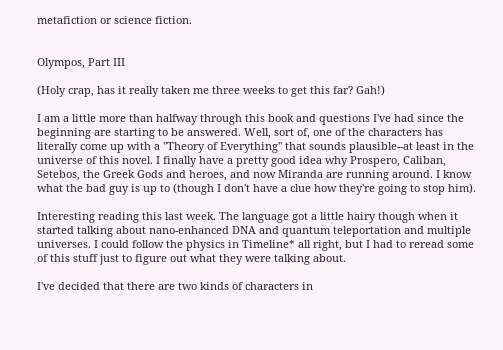metafiction or science fiction.


Olympos, Part III

(Holy crap, has it really taken me three weeks to get this far? Gah!)

I am a little more than halfway through this book and questions I've had since the beginning are starting to be answered. Well, sort of, one of the characters has literally come up with a "Theory of Everything" that sounds plausible--at least in the universe of this novel. I finally have a pretty good idea why Prospero, Caliban, Setebos, the Greek Gods and heroes, and now Miranda are running around. I know what the bad guy is up to (though I don't have a clue how they're going to stop him).

Interesting reading this last week. The language got a little hairy though when it started talking about nano-enhanced DNA and quantum teleportation and multiple universes. I could follow the physics in Timeline* all right, but I had to reread some of this stuff just to figure out what they were talking about.

I've decided that there are two kinds of characters in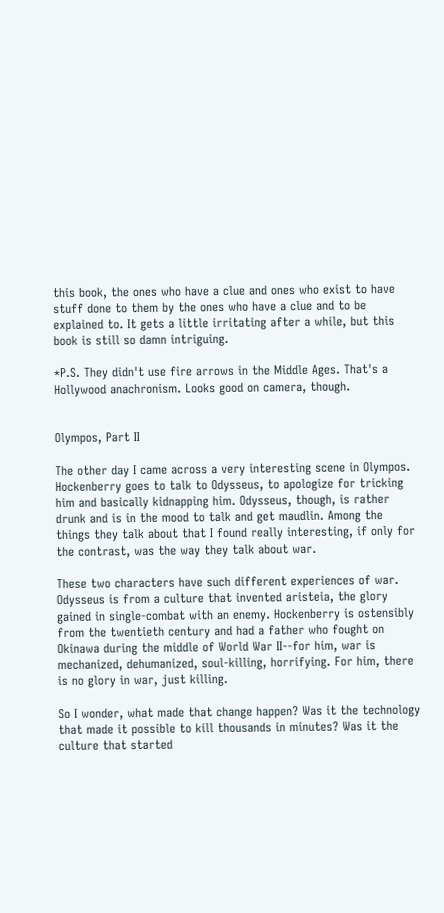this book, the ones who have a clue and ones who exist to have stuff done to them by the ones who have a clue and to be explained to. It gets a little irritating after a while, but this book is still so damn intriguing.

*P.S. They didn't use fire arrows in the Middle Ages. That's a Hollywood anachronism. Looks good on camera, though.


Olympos, Part II

The other day I came across a very interesting scene in Olympos. Hockenberry goes to talk to Odysseus, to apologize for tricking him and basically kidnapping him. Odysseus, though, is rather drunk and is in the mood to talk and get maudlin. Among the things they talk about that I found really interesting, if only for the contrast, was the way they talk about war.

These two characters have such different experiences of war. Odysseus is from a culture that invented aristeia, the glory gained in single-combat with an enemy. Hockenberry is ostensibly from the twentieth century and had a father who fought on Okinawa during the middle of World War II--for him, war is mechanized, dehumanized, soul-killing, horrifying. For him, there is no glory in war, just killing.

So I wonder, what made that change happen? Was it the technology that made it possible to kill thousands in minutes? Was it the culture that started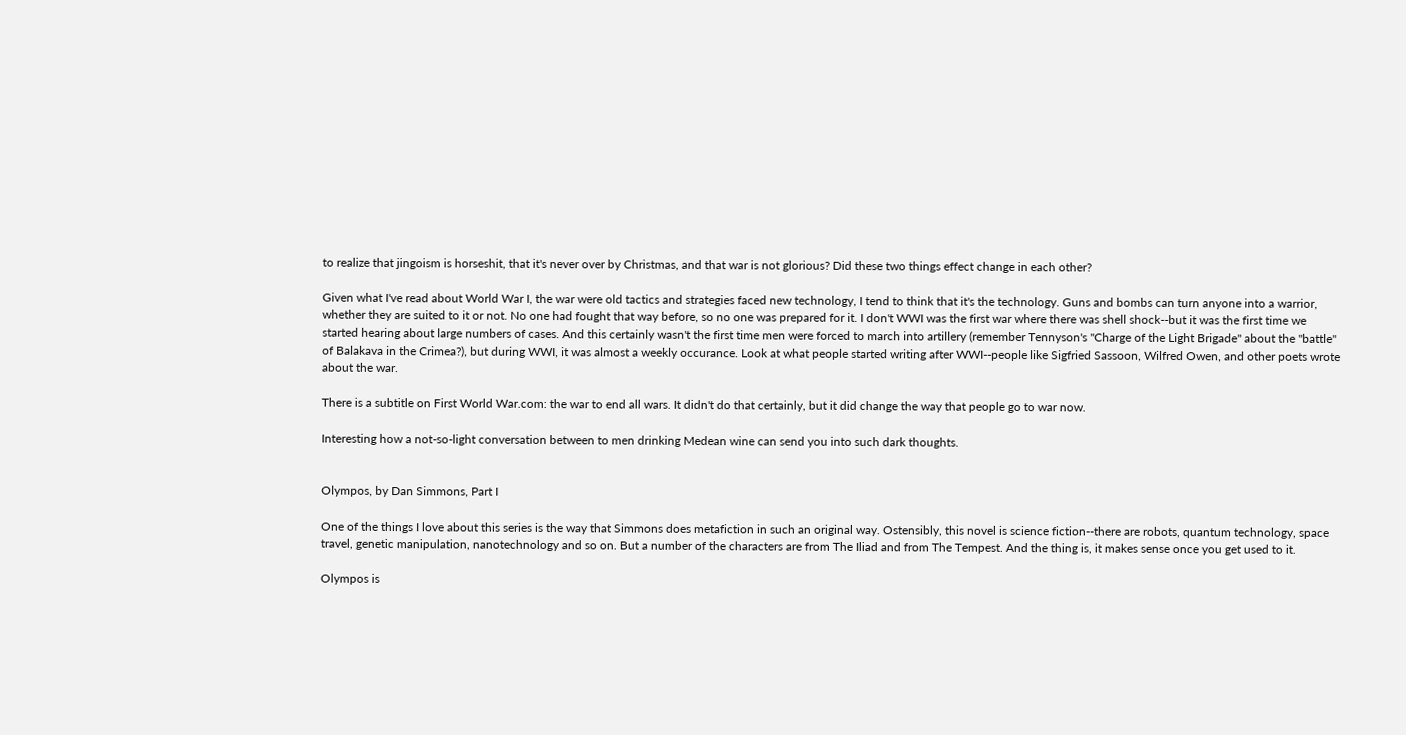to realize that jingoism is horseshit, that it's never over by Christmas, and that war is not glorious? Did these two things effect change in each other?

Given what I've read about World War I, the war were old tactics and strategies faced new technology, I tend to think that it's the technology. Guns and bombs can turn anyone into a warrior, whether they are suited to it or not. No one had fought that way before, so no one was prepared for it. I don't WWI was the first war where there was shell shock--but it was the first time we started hearing about large numbers of cases. And this certainly wasn't the first time men were forced to march into artillery (remember Tennyson's "Charge of the Light Brigade" about the "battle" of Balakava in the Crimea?), but during WWI, it was almost a weekly occurance. Look at what people started writing after WWI--people like Sigfried Sassoon, Wilfred Owen, and other poets wrote about the war.

There is a subtitle on First World War.com: the war to end all wars. It didn't do that certainly, but it did change the way that people go to war now.

Interesting how a not-so-light conversation between to men drinking Medean wine can send you into such dark thoughts.


Olympos, by Dan Simmons, Part I

One of the things I love about this series is the way that Simmons does metafiction in such an original way. Ostensibly, this novel is science fiction--there are robots, quantum technology, space travel, genetic manipulation, nanotechnology and so on. But a number of the characters are from The Iliad and from The Tempest. And the thing is, it makes sense once you get used to it.

Olympos is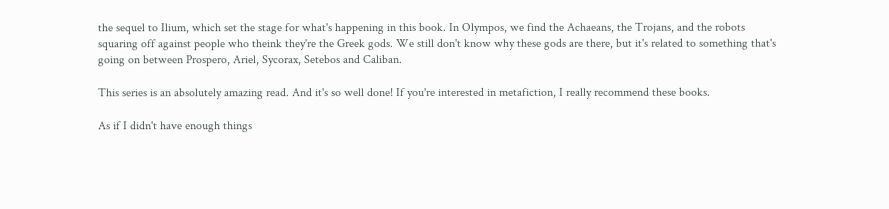the sequel to Ilium, which set the stage for what's happening in this book. In Olympos, we find the Achaeans, the Trojans, and the robots squaring off against people who theink they're the Greek gods. We still don't know why these gods are there, but it's related to something that's going on between Prospero, Ariel, Sycorax, Setebos and Caliban.

This series is an absolutely amazing read. And it's so well done! If you're interested in metafiction, I really recommend these books.

As if I didn't have enough things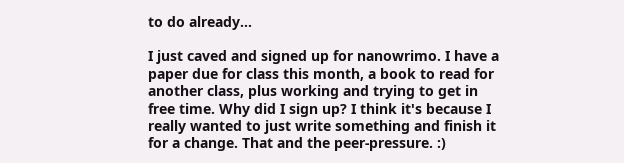to do already...

I just caved and signed up for nanowrimo. I have a paper due for class this month, a book to read for another class, plus working and trying to get in free time. Why did I sign up? I think it's because I really wanted to just write something and finish it for a change. That and the peer-pressure. :)